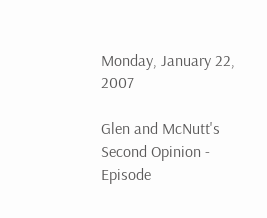Monday, January 22, 2007

Glen and McNutt's Second Opinion - Episode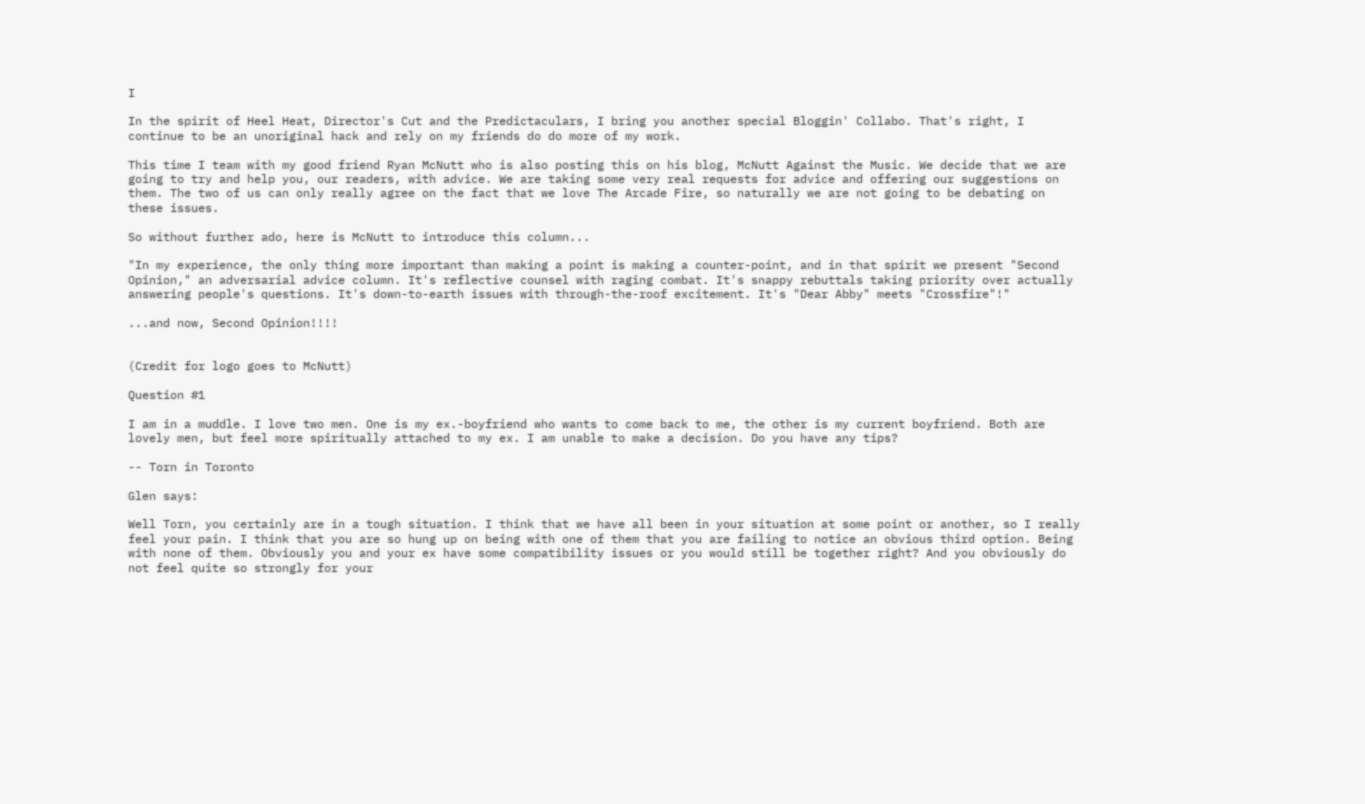I

In the spirit of Heel Heat, Director's Cut and the Predictaculars, I bring you another special Bloggin' Collabo. That's right, I continue to be an unoriginal hack and rely on my friends do do more of my work.

This time I team with my good friend Ryan McNutt who is also posting this on his blog, McNutt Against the Music. We decide that we are going to try and help you, our readers, with advice. We are taking some very real requests for advice and offering our suggestions on them. The two of us can only really agree on the fact that we love The Arcade Fire, so naturally we are not going to be debating on these issues.

So without further ado, here is McNutt to introduce this column...

"In my experience, the only thing more important than making a point is making a counter-point, and in that spirit we present "Second Opinion," an adversarial advice column. It's reflective counsel with raging combat. It's snappy rebuttals taking priority over actually answering people's questions. It's down-to-earth issues with through-the-roof excitement. It's "Dear Abby" meets "Crossfire"!"

...and now, Second Opinion!!!!


(Credit for logo goes to McNutt)

Question #1

I am in a muddle. I love two men. One is my ex.-boyfriend who wants to come back to me, the other is my current boyfriend. Both are lovely men, but feel more spiritually attached to my ex. I am unable to make a decision. Do you have any tips?

-- Torn in Toronto

Glen says:

Well Torn, you certainly are in a tough situation. I think that we have all been in your situation at some point or another, so I really feel your pain. I think that you are so hung up on being with one of them that you are failing to notice an obvious third option. Being with none of them. Obviously you and your ex have some compatibility issues or you would still be together right? And you obviously do not feel quite so strongly for your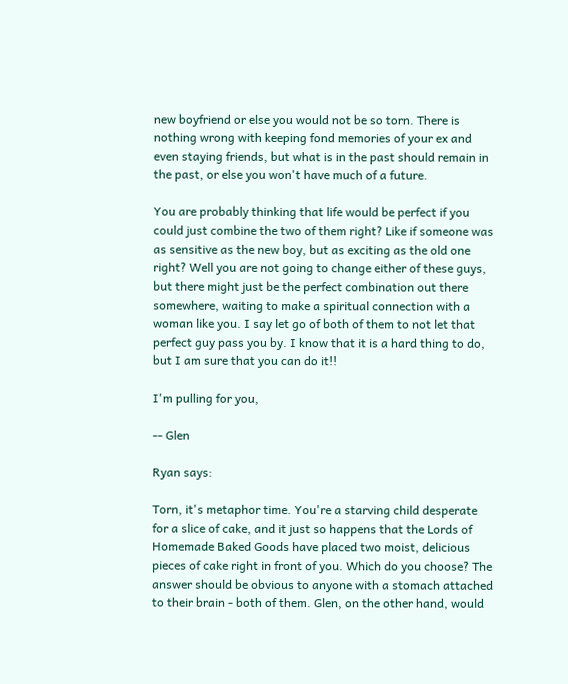new boyfriend or else you would not be so torn. There is nothing wrong with keeping fond memories of your ex and even staying friends, but what is in the past should remain in the past, or else you won't have much of a future.

You are probably thinking that life would be perfect if you could just combine the two of them right? Like if someone was as sensitive as the new boy, but as exciting as the old one right? Well you are not going to change either of these guys, but there might just be the perfect combination out there somewhere, waiting to make a spiritual connection with a woman like you. I say let go of both of them to not let that perfect guy pass you by. I know that it is a hard thing to do, but I am sure that you can do it!!

I'm pulling for you,

-- Glen

Ryan says:

Torn, it's metaphor time. You're a starving child desperate for a slice of cake, and it just so happens that the Lords of Homemade Baked Goods have placed two moist, delicious pieces of cake right in front of you. Which do you choose? The answer should be obvious to anyone with a stomach attached to their brain - both of them. Glen, on the other hand, would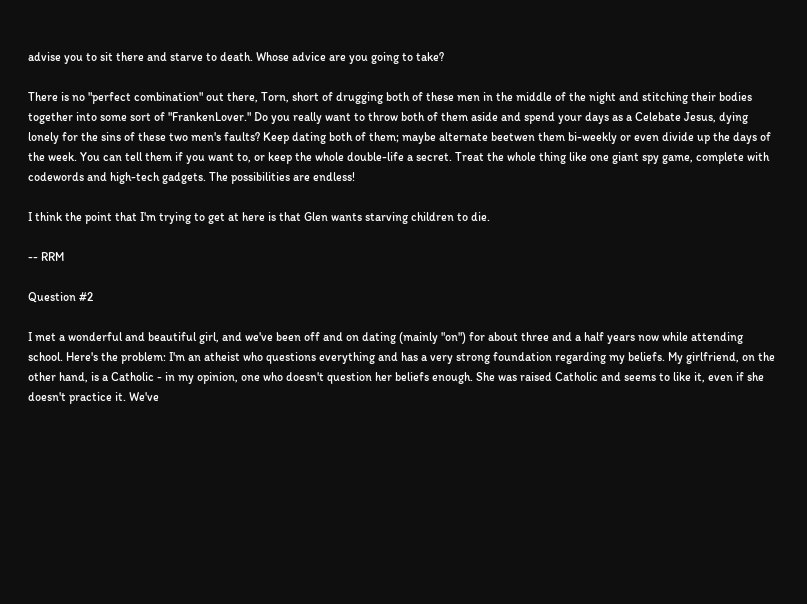advise you to sit there and starve to death. Whose advice are you going to take?

There is no "perfect combination" out there, Torn, short of drugging both of these men in the middle of the night and stitching their bodies together into some sort of "FrankenLover." Do you really want to throw both of them aside and spend your days as a Celebate Jesus, dying lonely for the sins of these two men's faults? Keep dating both of them; maybe alternate beetwen them bi-weekly or even divide up the days of the week. You can tell them if you want to, or keep the whole double-life a secret. Treat the whole thing like one giant spy game, complete with codewords and high-tech gadgets. The possibilities are endless!

I think the point that I'm trying to get at here is that Glen wants starving children to die.

-- RRM

Question #2

I met a wonderful and beautiful girl, and we've been off and on dating (mainly "on") for about three and a half years now while attending school. Here's the problem: I'm an atheist who questions everything and has a very strong foundation regarding my beliefs. My girlfriend, on the other hand, is a Catholic - in my opinion, one who doesn't question her beliefs enough. She was raised Catholic and seems to like it, even if she doesn't practice it. We've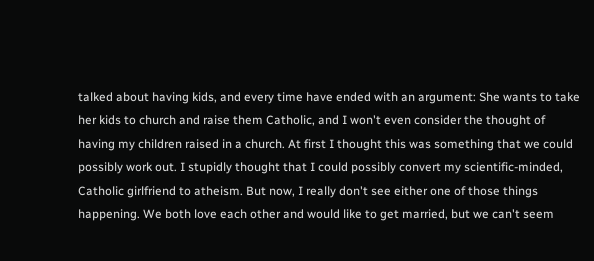talked about having kids, and every time have ended with an argument: She wants to take her kids to church and raise them Catholic, and I won't even consider the thought of having my children raised in a church. At first I thought this was something that we could possibly work out. I stupidly thought that I could possibly convert my scientific-minded, Catholic girlfriend to atheism. But now, I really don't see either one of those things happening. We both love each other and would like to get married, but we can't seem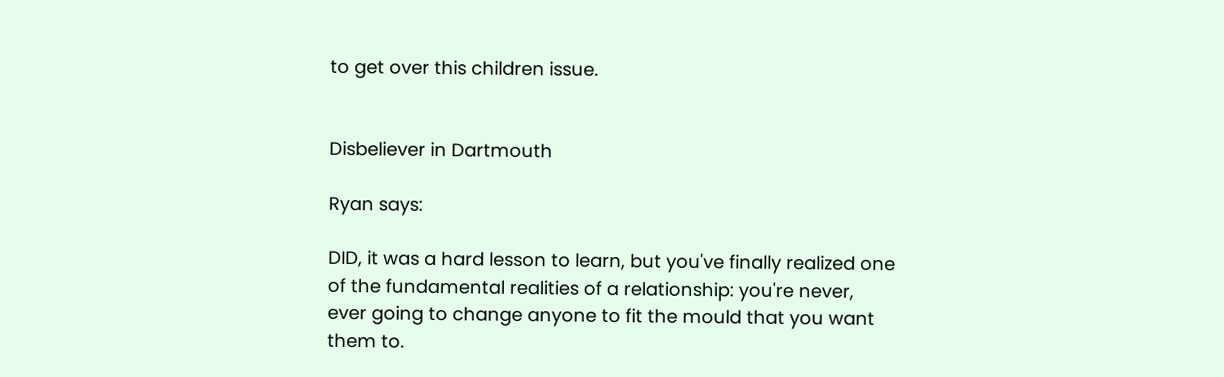to get over this children issue.


Disbeliever in Dartmouth

Ryan says:

DID, it was a hard lesson to learn, but you've finally realized one of the fundamental realities of a relationship: you're never, ever going to change anyone to fit the mould that you want them to.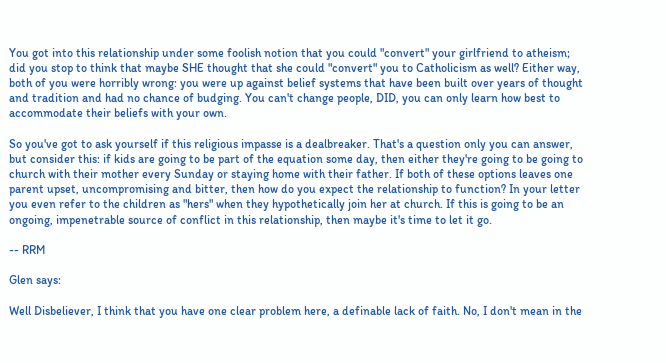You got into this relationship under some foolish notion that you could "convert" your girlfriend to atheism; did you stop to think that maybe SHE thought that she could "convert" you to Catholicism as well? Either way, both of you were horribly wrong: you were up against belief systems that have been built over years of thought and tradition and had no chance of budging. You can't change people, DID, you can only learn how best to accommodate their beliefs with your own.

So you've got to ask yourself if this religious impasse is a dealbreaker. That's a question only you can answer, but consider this: if kids are going to be part of the equation some day, then either they're going to be going to church with their mother every Sunday or staying home with their father. If both of these options leaves one parent upset, uncompromising and bitter, then how do you expect the relationship to function? In your letter you even refer to the children as "hers" when they hypothetically join her at church. If this is going to be an ongoing, impenetrable source of conflict in this relationship, then maybe it's time to let it go.

-- RRM

Glen says:

Well Disbeliever, I think that you have one clear problem here, a definable lack of faith. No, I don't mean in the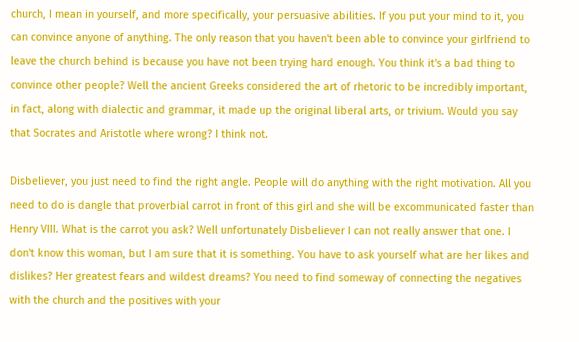church, I mean in yourself, and more specifically, your persuasive abilities. If you put your mind to it, you can convince anyone of anything. The only reason that you haven't been able to convince your girlfriend to leave the church behind is because you have not been trying hard enough. You think it's a bad thing to convince other people? Well the ancient Greeks considered the art of rhetoric to be incredibly important, in fact, along with dialectic and grammar, it made up the original liberal arts, or trivium. Would you say that Socrates and Aristotle where wrong? I think not.

Disbeliever, you just need to find the right angle. People will do anything with the right motivation. All you need to do is dangle that proverbial carrot in front of this girl and she will be excommunicated faster than Henry VIII. What is the carrot you ask? Well unfortunately Disbeliever I can not really answer that one. I don't know this woman, but I am sure that it is something. You have to ask yourself what are her likes and dislikes? Her greatest fears and wildest dreams? You need to find someway of connecting the negatives with the church and the positives with your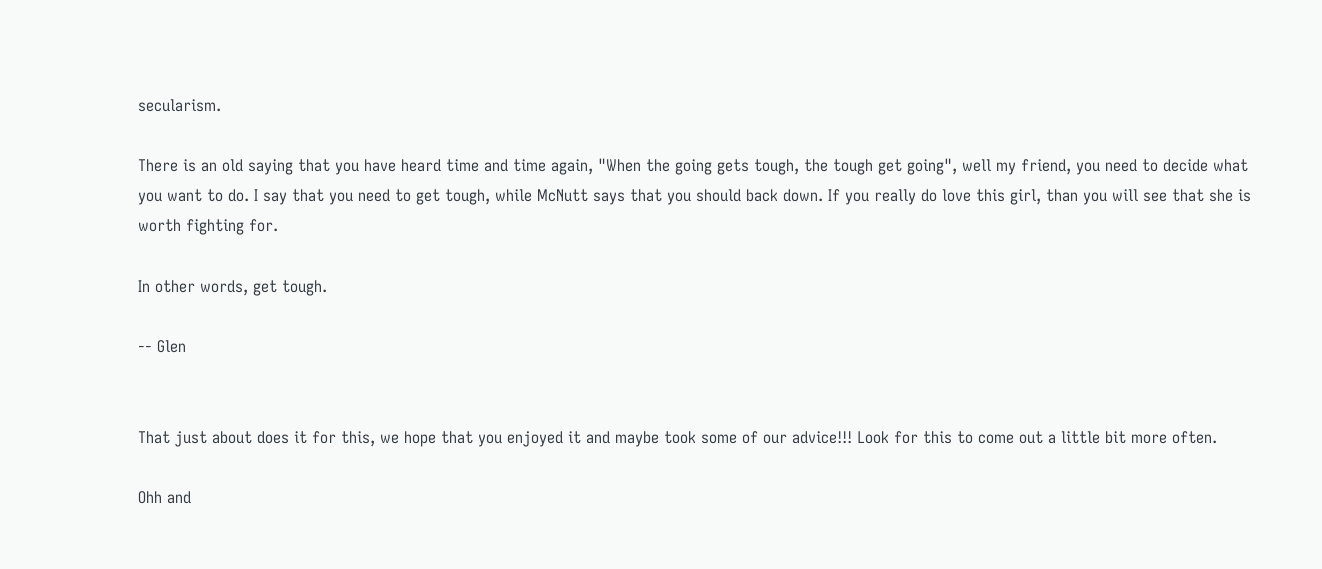secularism.

There is an old saying that you have heard time and time again, "When the going gets tough, the tough get going", well my friend, you need to decide what you want to do. I say that you need to get tough, while McNutt says that you should back down. If you really do love this girl, than you will see that she is worth fighting for.

In other words, get tough.

-- Glen


That just about does it for this, we hope that you enjoyed it and maybe took some of our advice!!! Look for this to come out a little bit more often.

Ohh and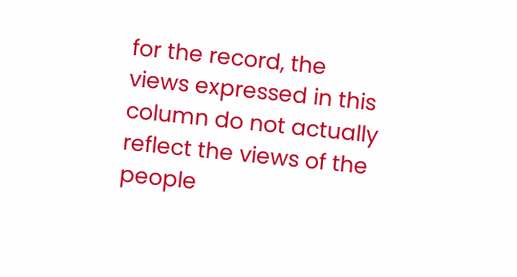for the record, the views expressed in this column do not actually reflect the views of the people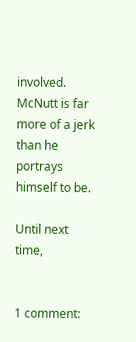involved. McNutt is far more of a jerk than he portrays himself to be.

Until next time,


1 comment: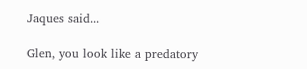Jaques said...

Glen, you look like a predatory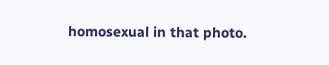homosexual in that photo.